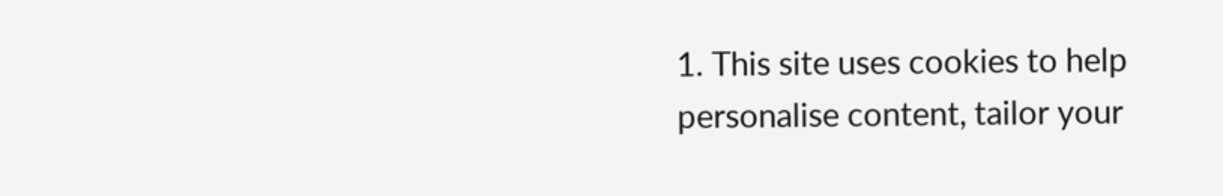1. This site uses cookies to help personalise content, tailor your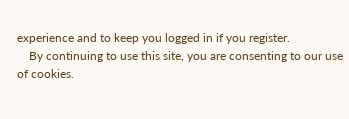experience and to keep you logged in if you register.
    By continuing to use this site, you are consenting to our use of cookies.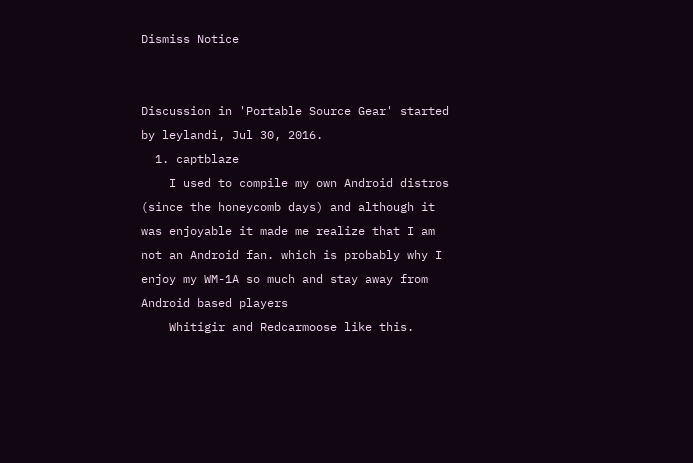Dismiss Notice


Discussion in 'Portable Source Gear' started by leylandi, Jul 30, 2016.
  1. captblaze
    I used to compile my own Android distros (since the honeycomb days) and although it was enjoyable it made me realize that I am not an Android fan. which is probably why I enjoy my WM-1A so much and stay away from Android based players
    Whitigir and Redcarmoose like this.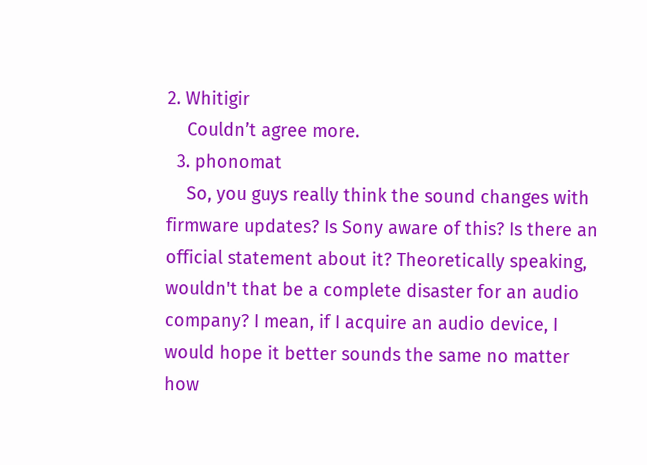2. Whitigir
    Couldn’t agree more.
  3. phonomat
    So, you guys really think the sound changes with firmware updates? Is Sony aware of this? Is there an official statement about it? Theoretically speaking, wouldn't that be a complete disaster for an audio company? I mean, if I acquire an audio device, I would hope it better sounds the same no matter how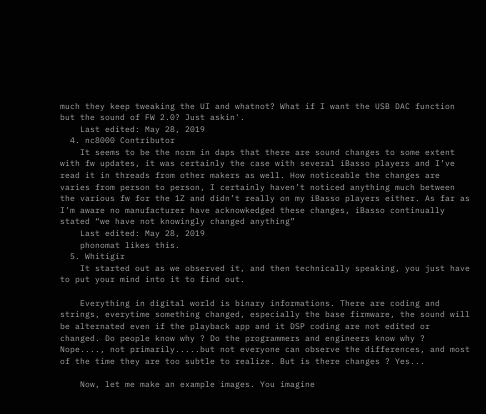much they keep tweaking the UI and whatnot? What if I want the USB DAC function but the sound of FW 2.0? Just askin'.
    Last edited: May 28, 2019
  4. nc8000 Contributor
    It seems to be the norm in daps that there are sound changes to some extent with fw updates, it was certainly the case with several iBasso players and I’ve read it in threads from other makers as well. How noticeable the changes are varies from person to person, I certainly haven’t noticed anything much between the various fw for the 1Z and didn’t really on my iBasso players either. As far as I’m aware no manufacturer have acknowkedged these changes, iBasso continually stated “we have not knowingly changed anything”
    Last edited: May 28, 2019
    phonomat likes this.
  5. Whitigir
    It started out as we observed it, and then technically speaking, you just have to put your mind into it to find out.

    Everything in digital world is binary informations. There are coding and strings, everytime something changed, especially the base firmware, the sound will be alternated even if the playback app and it DSP coding are not edited or changed. Do people know why ? Do the programmers and engineers know why ? Nope...., not primarily.....but not everyone can observe the differences, and most of the time they are too subtle to realize. But is there changes ? Yes...

    Now, let me make an example images. You imagine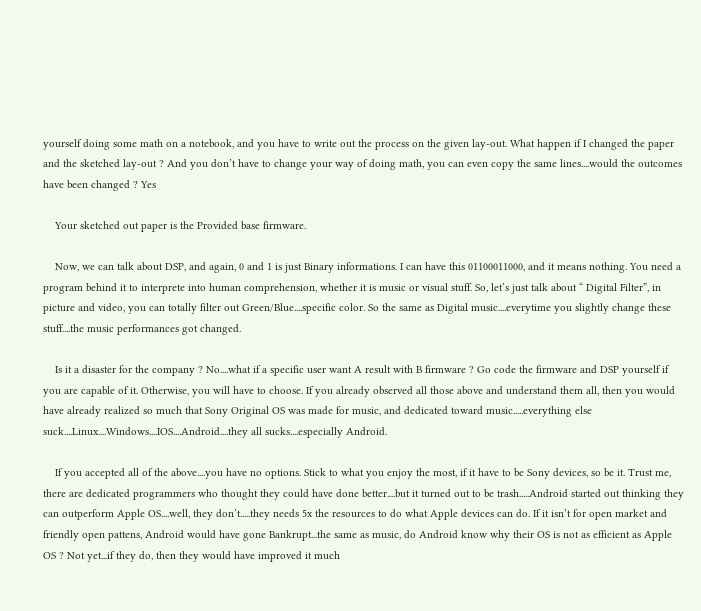yourself doing some math on a notebook, and you have to write out the process on the given lay-out. What happen if I changed the paper and the sketched lay-out ? And you don’t have to change your way of doing math, you can even copy the same lines....would the outcomes have been changed ? Yes

    Your sketched out paper is the Provided base firmware.

    Now, we can talk about DSP, and again, 0 and 1 is just Binary informations. I can have this 01100011000, and it means nothing. You need a program behind it to interprete into human comprehension, whether it is music or visual stuff. So, let’s just talk about “ Digital Filter”, in picture and video, you can totally filter out Green/Blue....specific color. So the same as Digital music....everytime you slightly change these stuff....the music performances got changed.

    Is it a disaster for the company ? No....what if a specific user want A result with B firmware ? Go code the firmware and DSP yourself if you are capable of it. Otherwise, you will have to choose. If you already observed all those above and understand them all, then you would have already realized so much that Sony Original OS was made for music, and dedicated toward music.....everything else suck....Linux....Windows....IOS....Android....they all sucks....especially Android.

    If you accepted all of the above....you have no options. Stick to what you enjoy the most, if it have to be Sony devices, so be it. Trust me, there are dedicated programmers who thought they could have done better....but it turned out to be trash.....Android started out thinking they can outperform Apple OS....well, they don’t.....they needs 5x the resources to do what Apple devices can do. If it isn’t for open market and friendly open pattens, Android would have gone Bankrupt...the same as music, do Android know why their OS is not as efficient as Apple OS ? Not yet...if they do, then they would have improved it much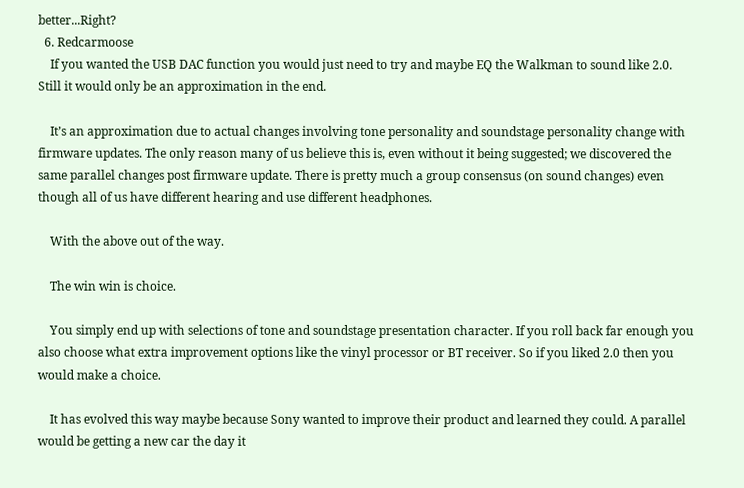better...Right?
  6. Redcarmoose
    If you wanted the USB DAC function you would just need to try and maybe EQ the Walkman to sound like 2.0. Still it would only be an approximation in the end.

    It’s an approximation due to actual changes involving tone personality and soundstage personality change with firmware updates. The only reason many of us believe this is, even without it being suggested; we discovered the same parallel changes post firmware update. There is pretty much a group consensus (on sound changes) even though all of us have different hearing and use different headphones.

    With the above out of the way.

    The win win is choice.

    You simply end up with selections of tone and soundstage presentation character. If you roll back far enough you also choose what extra improvement options like the vinyl processor or BT receiver. So if you liked 2.0 then you would make a choice.

    It has evolved this way maybe because Sony wanted to improve their product and learned they could. A parallel would be getting a new car the day it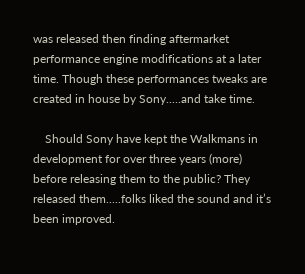was released then finding aftermarket performance engine modifications at a later time. Though these performances tweaks are created in house by Sony.....and take time.

    Should Sony have kept the Walkmans in development for over three years (more) before releasing them to the public? They released them.....folks liked the sound and it’s been improved.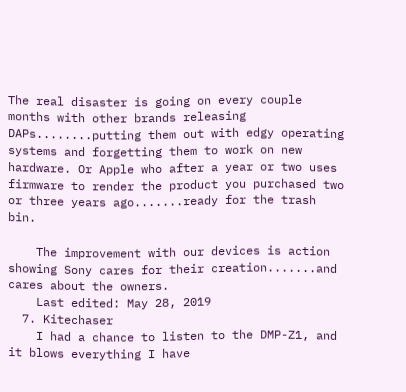The real disaster is going on every couple months with other brands releasing DAPs........putting them out with edgy operating systems and forgetting them to work on new hardware. Or Apple who after a year or two uses firmware to render the product you purchased two or three years ago.......ready for the trash bin.

    The improvement with our devices is action showing Sony cares for their creation.......and cares about the owners.
    Last edited: May 28, 2019
  7. Kitechaser
    I had a chance to listen to the DMP-Z1, and it blows everything I have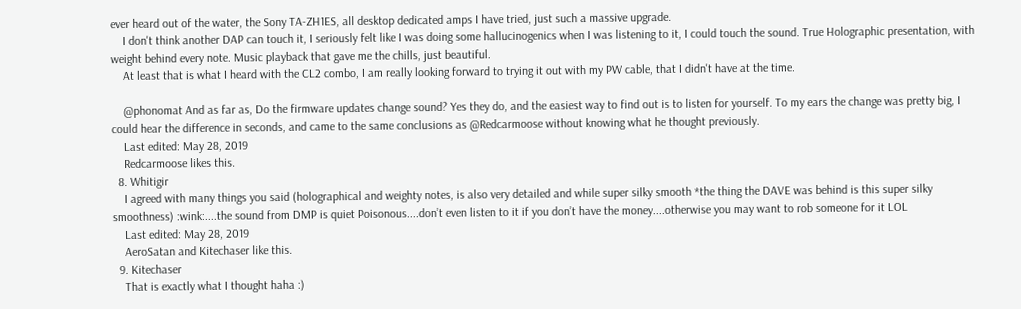ever heard out of the water, the Sony TA-ZH1ES, all desktop dedicated amps I have tried, just such a massive upgrade.
    I don't think another DAP can touch it, I seriously felt like I was doing some hallucinogenics when I was listening to it, I could touch the sound. True Holographic presentation, with weight behind every note. Music playback that gave me the chills, just beautiful.
    At least that is what I heard with the CL2 combo, I am really looking forward to trying it out with my PW cable, that I didn't have at the time.

    @phonomat And as far as, Do the firmware updates change sound? Yes they do, and the easiest way to find out is to listen for yourself. To my ears the change was pretty big, I could hear the difference in seconds, and came to the same conclusions as @Redcarmoose without knowing what he thought previously.
    Last edited: May 28, 2019
    Redcarmoose likes this.
  8. Whitigir
    I agreed with many things you said (holographical and weighty notes, is also very detailed and while super silky smooth *the thing the DAVE was behind is this super silky smoothness) :wink:....the sound from DMP is quiet Poisonous....don’t even listen to it if you don’t have the money....otherwise you may want to rob someone for it LOL
    Last edited: May 28, 2019
    AeroSatan and Kitechaser like this.
  9. Kitechaser
    That is exactly what I thought haha :)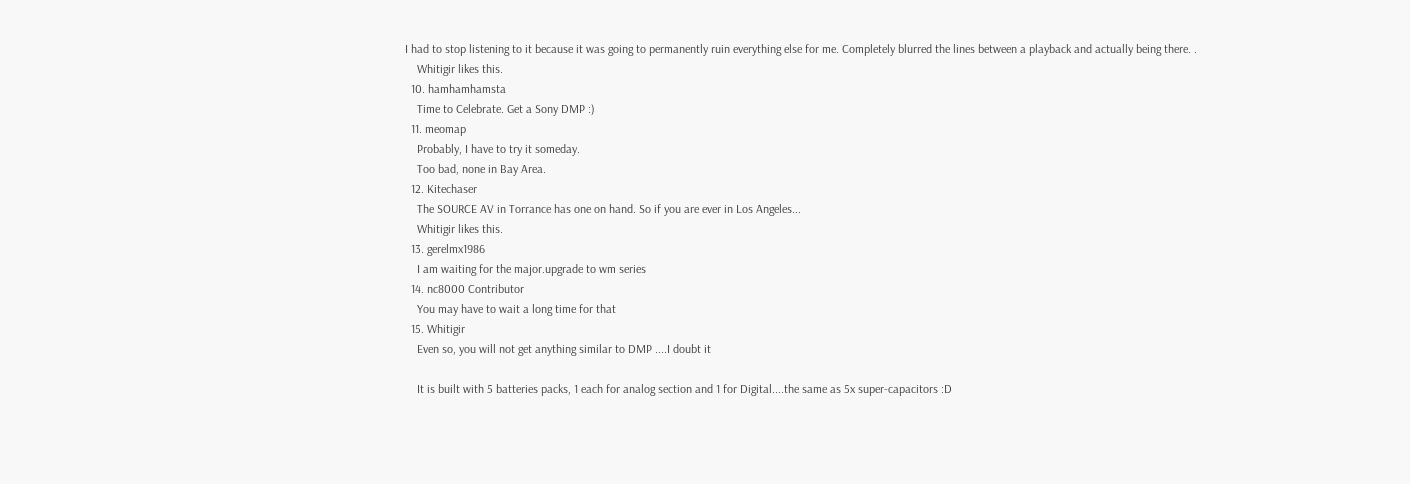I had to stop listening to it because it was going to permanently ruin everything else for me. Completely blurred the lines between a playback and actually being there. .
    Whitigir likes this.
  10. hamhamhamsta
    Time to Celebrate. Get a Sony DMP :)
  11. meomap
    Probably, I have to try it someday.
    Too bad, none in Bay Area.
  12. Kitechaser
    The SOURCE AV in Torrance has one on hand. So if you are ever in Los Angeles...
    Whitigir likes this.
  13. gerelmx1986
    I am waiting for the major.upgrade to wm series
  14. nc8000 Contributor
    You may have to wait a long time for that
  15. Whitigir
    Even so, you will not get anything similar to DMP ....I doubt it

    It is built with 5 batteries packs, 1 each for analog section and 1 for Digital....the same as 5x super-capacitors :D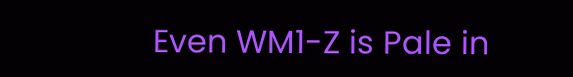Even WM1-Z is Pale in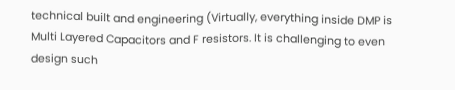technical built and engineering (Virtually, everything inside DMP is Multi Layered Capacitors and F resistors. It is challenging to even design such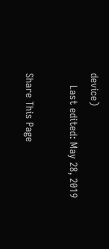device)
    Last edited: May 28, 2019

Share This Page